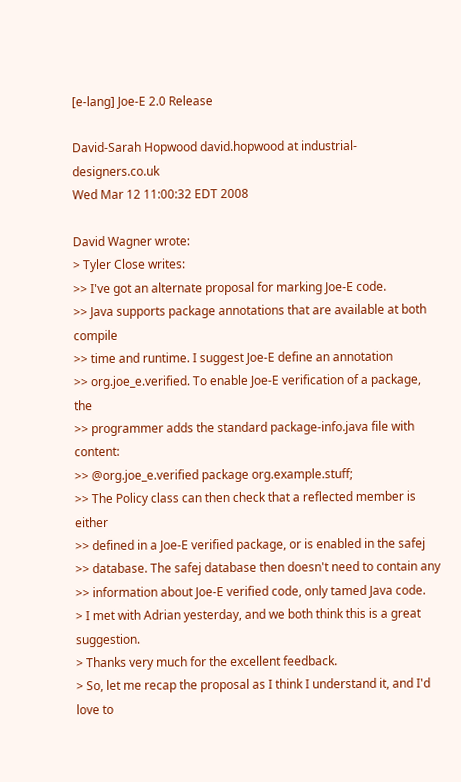[e-lang] Joe-E 2.0 Release

David-Sarah Hopwood david.hopwood at industrial-designers.co.uk
Wed Mar 12 11:00:32 EDT 2008

David Wagner wrote:
> Tyler Close writes:
>> I've got an alternate proposal for marking Joe-E code.
>> Java supports package annotations that are available at both compile
>> time and runtime. I suggest Joe-E define an annotation
>> org.joe_e.verified. To enable Joe-E verification of a package, the
>> programmer adds the standard package-info.java file with content:
>> @org.joe_e.verified package org.example.stuff;
>> The Policy class can then check that a reflected member is either
>> defined in a Joe-E verified package, or is enabled in the safej
>> database. The safej database then doesn't need to contain any
>> information about Joe-E verified code, only tamed Java code.
> I met with Adrian yesterday, and we both think this is a great suggestion.
> Thanks very much for the excellent feedback.
> So, let me recap the proposal as I think I understand it, and I'd love to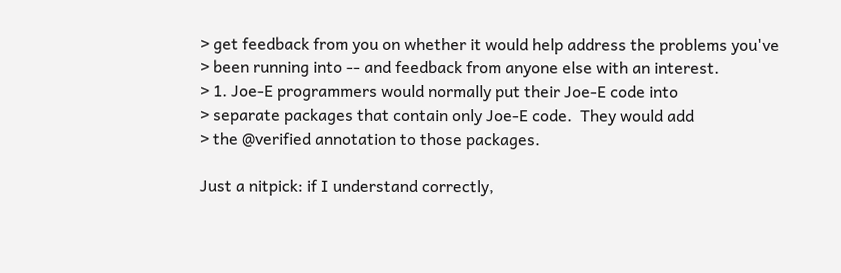> get feedback from you on whether it would help address the problems you've
> been running into -- and feedback from anyone else with an interest.
> 1. Joe-E programmers would normally put their Joe-E code into
> separate packages that contain only Joe-E code.  They would add
> the @verified annotation to those packages.

Just a nitpick: if I understand correctly,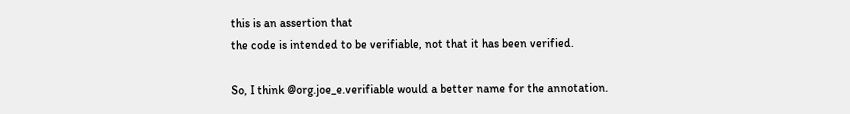this is an assertion that
the code is intended to be verifiable, not that it has been verified.

So, I think @org.joe_e.verifiable would a better name for the annotation.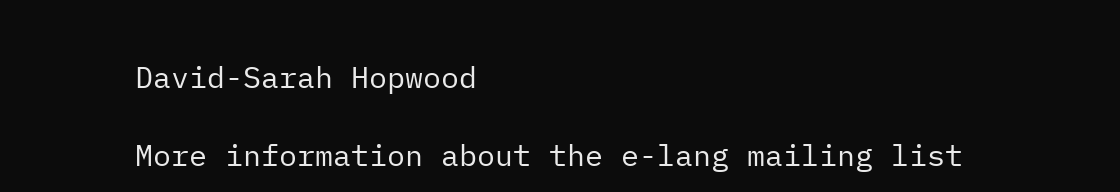David-Sarah Hopwood

More information about the e-lang mailing list